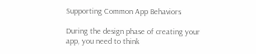Supporting Common App Behaviors

During the design phase of creating your app, you need to think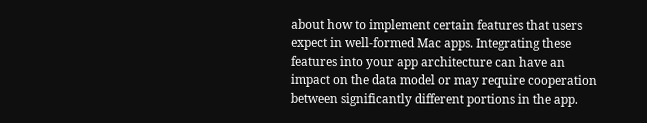about how to implement certain features that users expect in well-formed Mac apps. Integrating these features into your app architecture can have an impact on the data model or may require cooperation between significantly different portions in the app.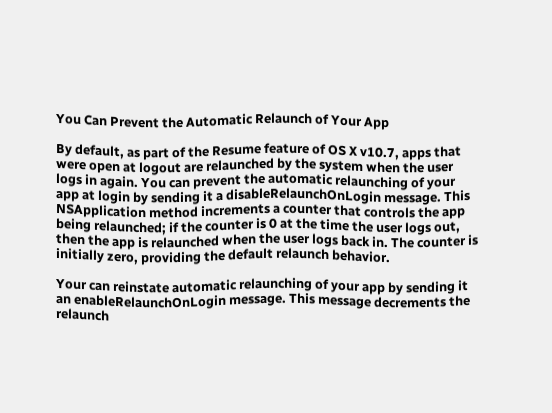You Can Prevent the Automatic Relaunch of Your App

By default, as part of the Resume feature of OS X v10.7, apps that were open at logout are relaunched by the system when the user logs in again. You can prevent the automatic relaunching of your app at login by sending it a disableRelaunchOnLogin message. This NSApplication method increments a counter that controls the app being relaunched; if the counter is 0 at the time the user logs out, then the app is relaunched when the user logs back in. The counter is initially zero, providing the default relaunch behavior.

Your can reinstate automatic relaunching of your app by sending it an enableRelaunchOnLogin message. This message decrements the relaunch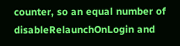counter, so an equal number of disableRelaunchOnLogin and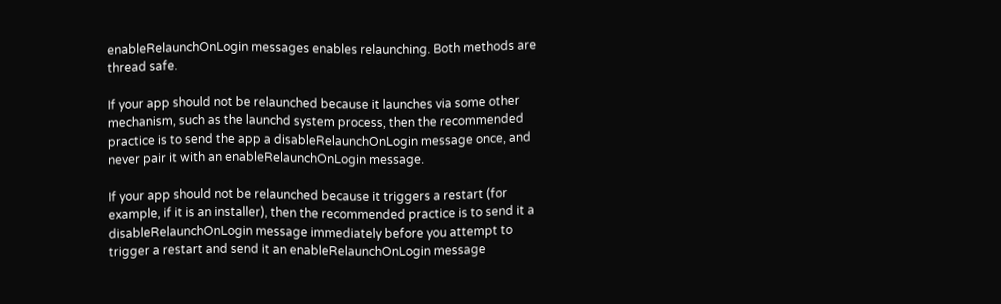enableRelaunchOnLogin messages enables relaunching. Both methods are thread safe.

If your app should not be relaunched because it launches via some other mechanism, such as the launchd system process, then the recommended practice is to send the app a disableRelaunchOnLogin message once, and never pair it with an enableRelaunchOnLogin message.

If your app should not be relaunched because it triggers a restart (for example, if it is an installer), then the recommended practice is to send it a disableRelaunchOnLogin message immediately before you attempt to trigger a restart and send it an enableRelaunchOnLogin message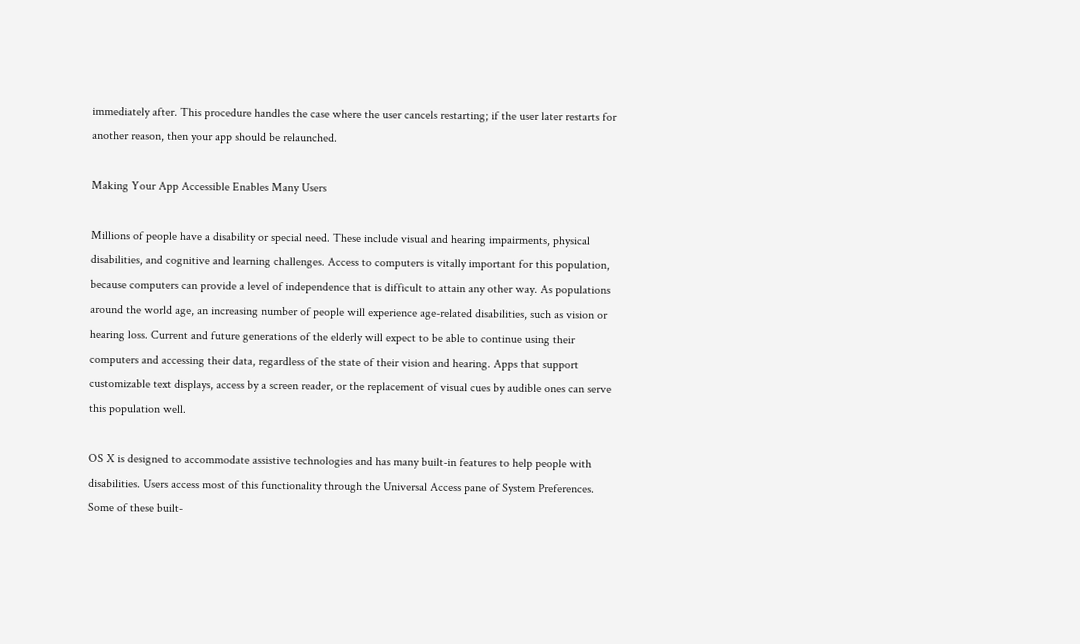immediately after. This procedure handles the case where the user cancels restarting; if the user later restarts for another reason, then your app should be relaunched.

Making Your App Accessible Enables Many Users

Millions of people have a disability or special need. These include visual and hearing impairments, physical disabilities, and cognitive and learning challenges. Access to computers is vitally important for this population, because computers can provide a level of independence that is difficult to attain any other way. As populations around the world age, an increasing number of people will experience age-related disabilities, such as vision or hearing loss. Current and future generations of the elderly will expect to be able to continue using their computers and accessing their data, regardless of the state of their vision and hearing. Apps that support customizable text displays, access by a screen reader, or the replacement of visual cues by audible ones can serve this population well.

OS X is designed to accommodate assistive technologies and has many built-in features to help people with disabilities. Users access most of this functionality through the Universal Access pane of System Preferences. Some of these built-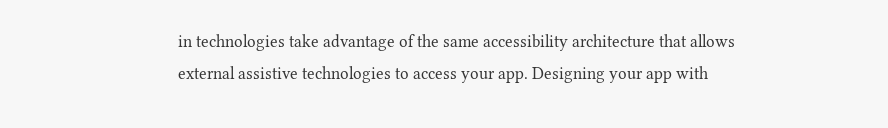in technologies take advantage of the same accessibility architecture that allows external assistive technologies to access your app. Designing your app with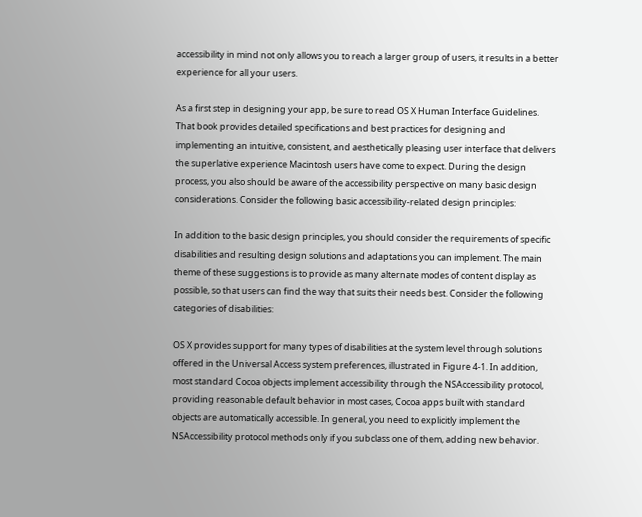accessibility in mind not only allows you to reach a larger group of users, it results in a better experience for all your users.

As a first step in designing your app, be sure to read OS X Human Interface Guidelines. That book provides detailed specifications and best practices for designing and implementing an intuitive, consistent, and aesthetically pleasing user interface that delivers the superlative experience Macintosh users have come to expect. During the design process, you also should be aware of the accessibility perspective on many basic design considerations. Consider the following basic accessibility-related design principles:

In addition to the basic design principles, you should consider the requirements of specific disabilities and resulting design solutions and adaptations you can implement. The main theme of these suggestions is to provide as many alternate modes of content display as possible, so that users can find the way that suits their needs best. Consider the following categories of disabilities:

OS X provides support for many types of disabilities at the system level through solutions offered in the Universal Access system preferences, illustrated in Figure 4-1. In addition, most standard Cocoa objects implement accessibility through the NSAccessibility protocol, providing reasonable default behavior in most cases, Cocoa apps built with standard objects are automatically accessible. In general, you need to explicitly implement the NSAccessibility protocol methods only if you subclass one of them, adding new behavior.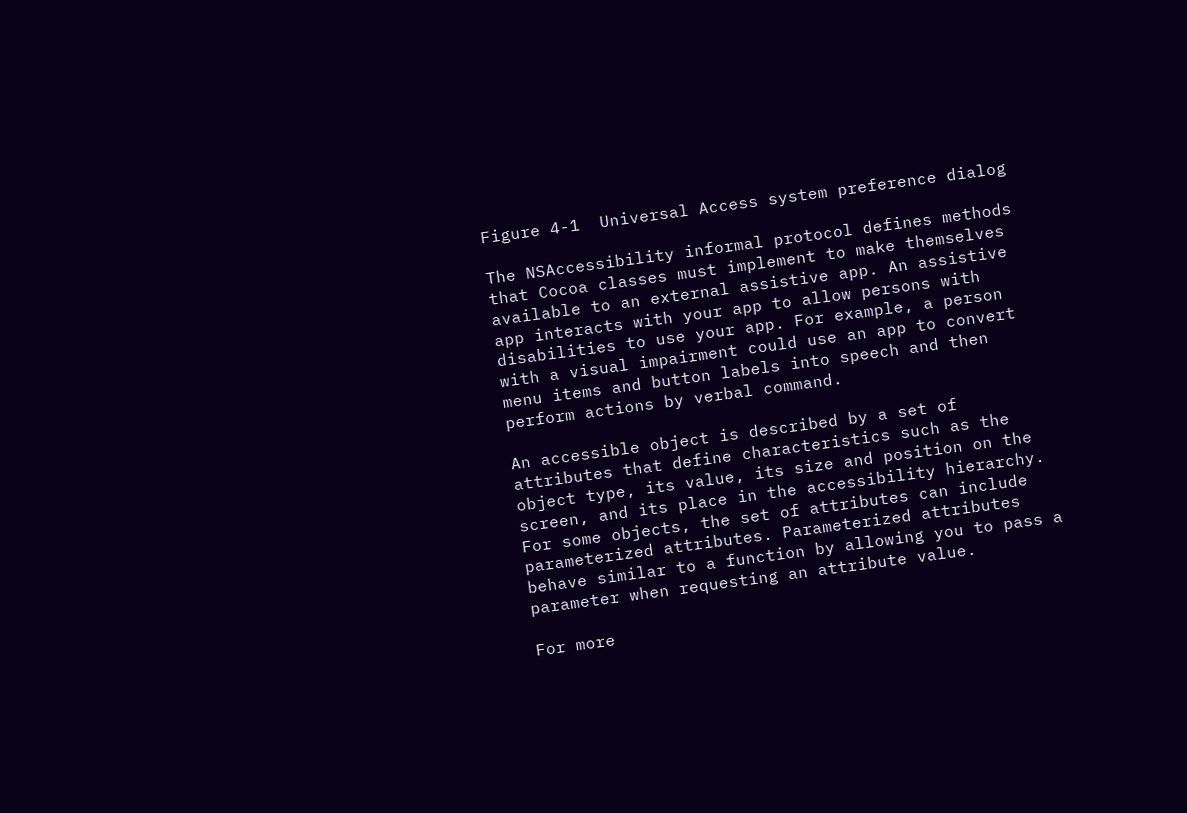Figure 4-1  Universal Access system preference dialog

The NSAccessibility informal protocol defines methods that Cocoa classes must implement to make themselves available to an external assistive app. An assistive app interacts with your app to allow persons with disabilities to use your app. For example, a person with a visual impairment could use an app to convert menu items and button labels into speech and then perform actions by verbal command.

An accessible object is described by a set of attributes that define characteristics such as the object type, its value, its size and position on the screen, and its place in the accessibility hierarchy. For some objects, the set of attributes can include parameterized attributes. Parameterized attributes behave similar to a function by allowing you to pass a parameter when requesting an attribute value.

For more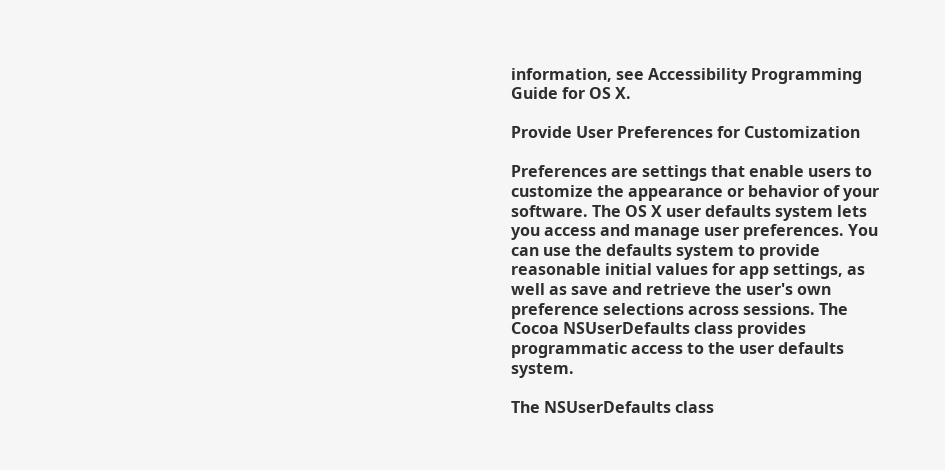information, see Accessibility Programming Guide for OS X.

Provide User Preferences for Customization

Preferences are settings that enable users to customize the appearance or behavior of your software. The OS X user defaults system lets you access and manage user preferences. You can use the defaults system to provide reasonable initial values for app settings, as well as save and retrieve the user's own preference selections across sessions. The Cocoa NSUserDefaults class provides programmatic access to the user defaults system.

The NSUserDefaults class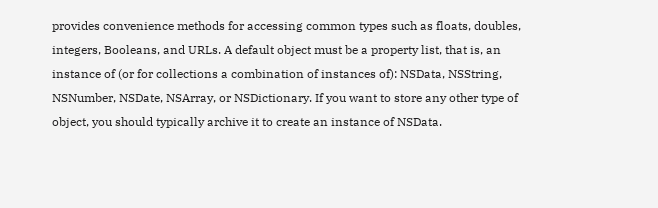provides convenience methods for accessing common types such as floats, doubles, integers, Booleans, and URLs. A default object must be a property list, that is, an instance of (or for collections a combination of instances of): NSData, NSString, NSNumber, NSDate, NSArray, or NSDictionary. If you want to store any other type of object, you should typically archive it to create an instance of NSData.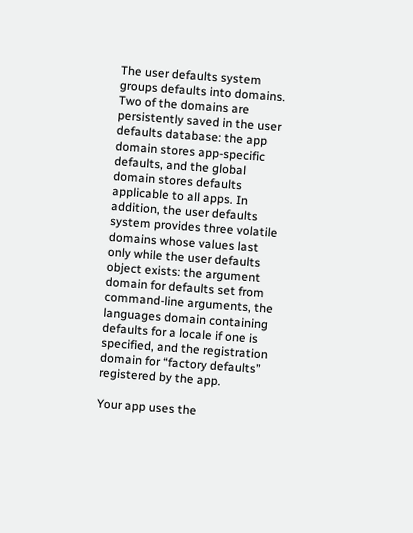The user defaults system groups defaults into domains. Two of the domains are persistently saved in the user defaults database: the app domain stores app-specific defaults, and the global domain stores defaults applicable to all apps. In addition, the user defaults system provides three volatile domains whose values last only while the user defaults object exists: the argument domain for defaults set from command-line arguments, the languages domain containing defaults for a locale if one is specified, and the registration domain for “factory defaults” registered by the app.

Your app uses the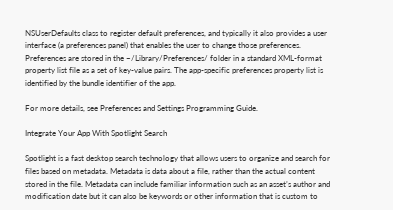NSUserDefaults class to register default preferences, and typically it also provides a user interface (a preferences panel) that enables the user to change those preferences. Preferences are stored in the ~/Library/Preferences/ folder in a standard XML-format property list file as a set of key-value pairs. The app-specific preferences property list is identified by the bundle identifier of the app.

For more details, see Preferences and Settings Programming Guide.

Integrate Your App With Spotlight Search

Spotlight is a fast desktop search technology that allows users to organize and search for files based on metadata. Metadata is data about a file, rather than the actual content stored in the file. Metadata can include familiar information such as an asset’s author and modification date but it can also be keywords or other information that is custom to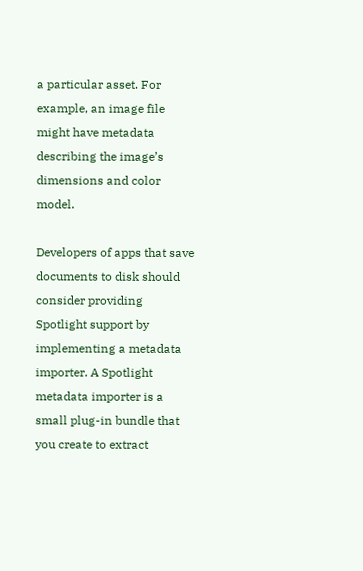a particular asset. For example, an image file might have metadata describing the image’s dimensions and color model.

Developers of apps that save documents to disk should consider providing Spotlight support by implementing a metadata importer. A Spotlight metadata importer is a small plug-in bundle that you create to extract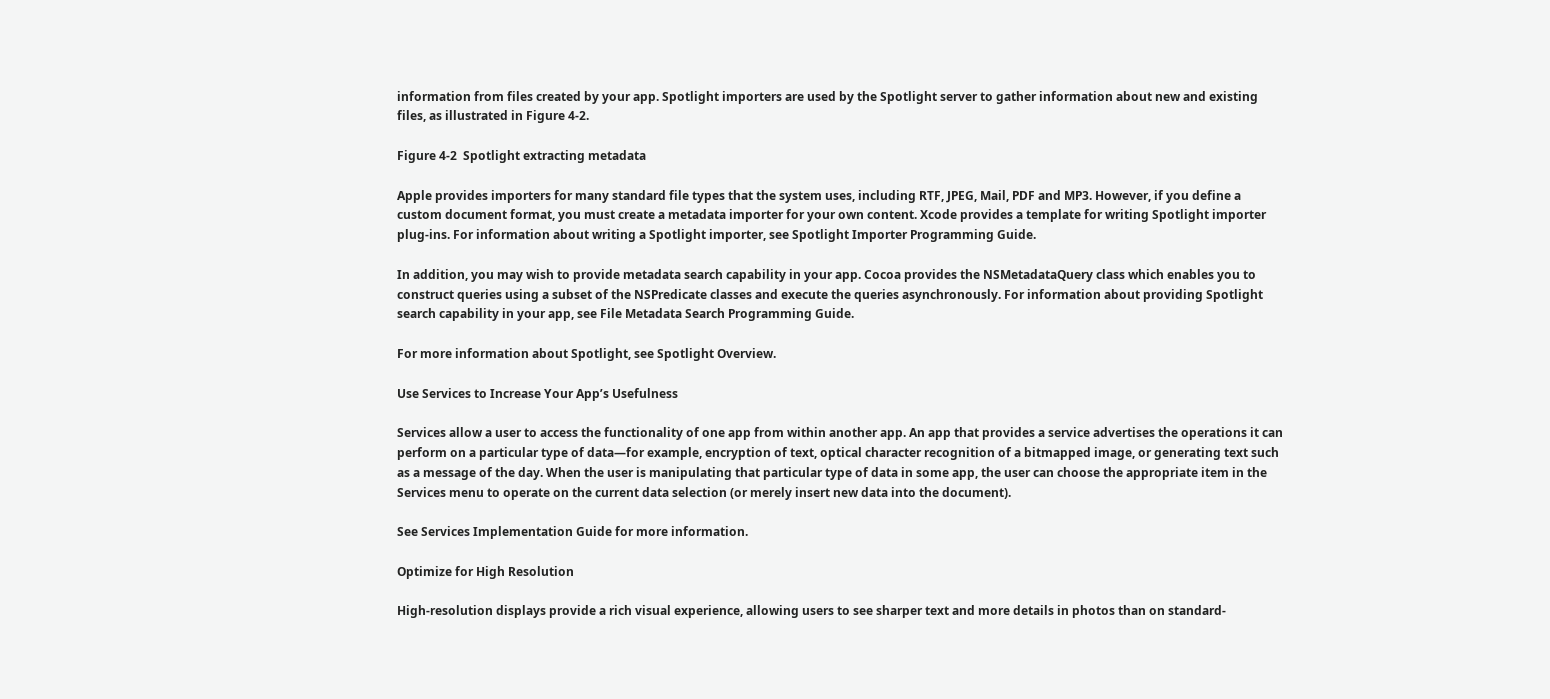information from files created by your app. Spotlight importers are used by the Spotlight server to gather information about new and existing files, as illustrated in Figure 4-2.

Figure 4-2  Spotlight extracting metadata

Apple provides importers for many standard file types that the system uses, including RTF, JPEG, Mail, PDF and MP3. However, if you define a custom document format, you must create a metadata importer for your own content. Xcode provides a template for writing Spotlight importer plug-ins. For information about writing a Spotlight importer, see Spotlight Importer Programming Guide.

In addition, you may wish to provide metadata search capability in your app. Cocoa provides the NSMetadataQuery class which enables you to construct queries using a subset of the NSPredicate classes and execute the queries asynchronously. For information about providing Spotlight search capability in your app, see File Metadata Search Programming Guide.

For more information about Spotlight, see Spotlight Overview.

Use Services to Increase Your App’s Usefulness

Services allow a user to access the functionality of one app from within another app. An app that provides a service advertises the operations it can perform on a particular type of data—for example, encryption of text, optical character recognition of a bitmapped image, or generating text such as a message of the day. When the user is manipulating that particular type of data in some app, the user can choose the appropriate item in the Services menu to operate on the current data selection (or merely insert new data into the document).

See Services Implementation Guide for more information.

Optimize for High Resolution

High-resolution displays provide a rich visual experience, allowing users to see sharper text and more details in photos than on standard-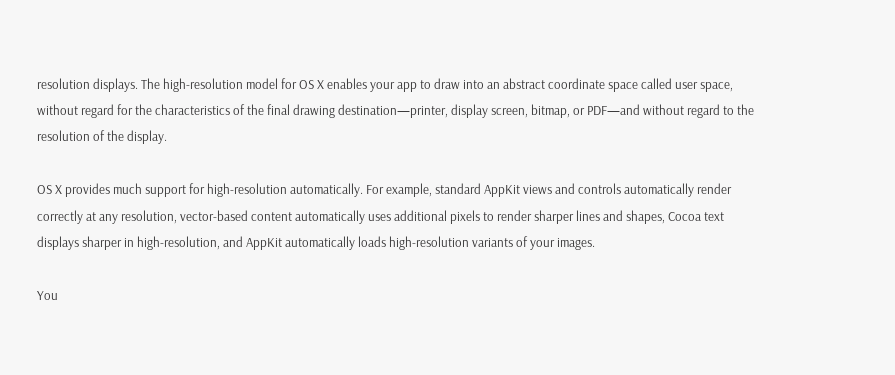resolution displays. The high-resolution model for OS X enables your app to draw into an abstract coordinate space called user space, without regard for the characteristics of the final drawing destination—printer, display screen, bitmap, or PDF—and without regard to the resolution of the display.

OS X provides much support for high-resolution automatically. For example, standard AppKit views and controls automatically render correctly at any resolution, vector-based content automatically uses additional pixels to render sharper lines and shapes, Cocoa text displays sharper in high-resolution, and AppKit automatically loads high-resolution variants of your images.

You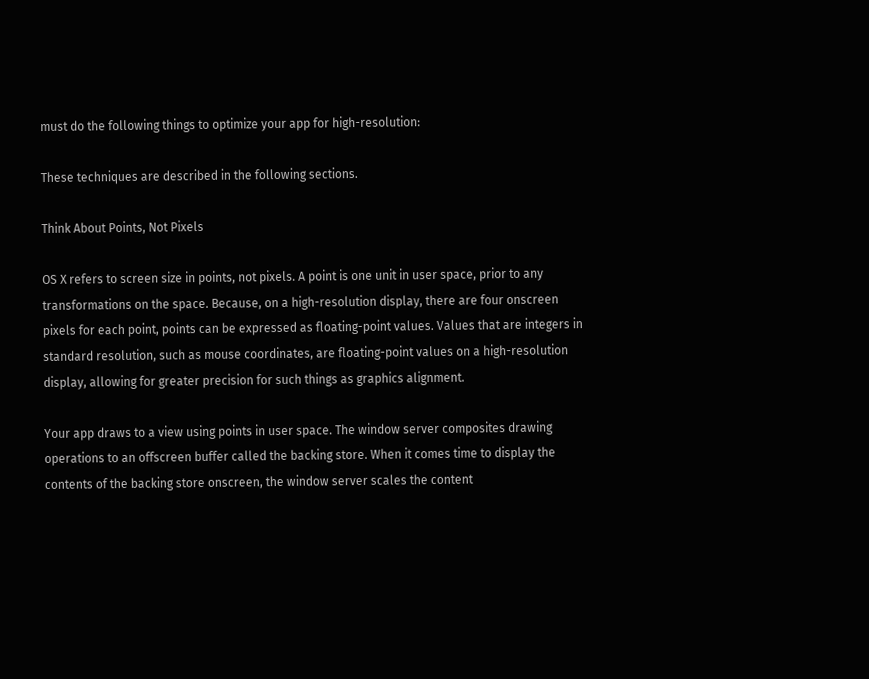must do the following things to optimize your app for high-resolution:

These techniques are described in the following sections.

Think About Points, Not Pixels

OS X refers to screen size in points, not pixels. A point is one unit in user space, prior to any transformations on the space. Because, on a high-resolution display, there are four onscreen pixels for each point, points can be expressed as floating-point values. Values that are integers in standard resolution, such as mouse coordinates, are floating-point values on a high-resolution display, allowing for greater precision for such things as graphics alignment.

Your app draws to a view using points in user space. The window server composites drawing operations to an offscreen buffer called the backing store. When it comes time to display the contents of the backing store onscreen, the window server scales the content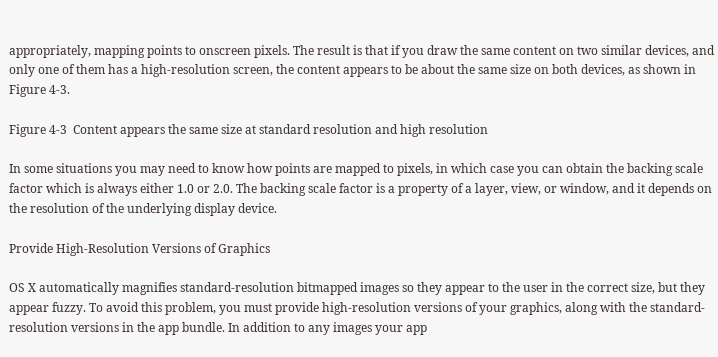appropriately, mapping points to onscreen pixels. The result is that if you draw the same content on two similar devices, and only one of them has a high-resolution screen, the content appears to be about the same size on both devices, as shown in Figure 4-3.

Figure 4-3  Content appears the same size at standard resolution and high resolution

In some situations you may need to know how points are mapped to pixels, in which case you can obtain the backing scale factor which is always either 1.0 or 2.0. The backing scale factor is a property of a layer, view, or window, and it depends on the resolution of the underlying display device.

Provide High-Resolution Versions of Graphics

OS X automatically magnifies standard-resolution bitmapped images so they appear to the user in the correct size, but they appear fuzzy. To avoid this problem, you must provide high-resolution versions of your graphics, along with the standard-resolution versions in the app bundle. In addition to any images your app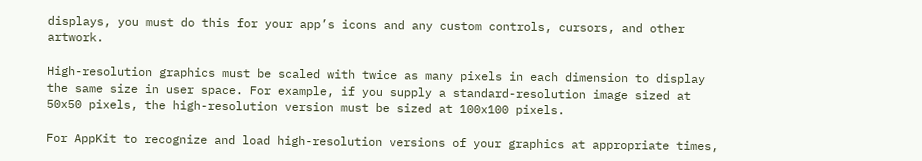displays, you must do this for your app’s icons and any custom controls, cursors, and other artwork.

High-resolution graphics must be scaled with twice as many pixels in each dimension to display the same size in user space. For example, if you supply a standard-resolution image sized at 50x50 pixels, the high-resolution version must be sized at 100x100 pixels.

For AppKit to recognize and load high-resolution versions of your graphics at appropriate times,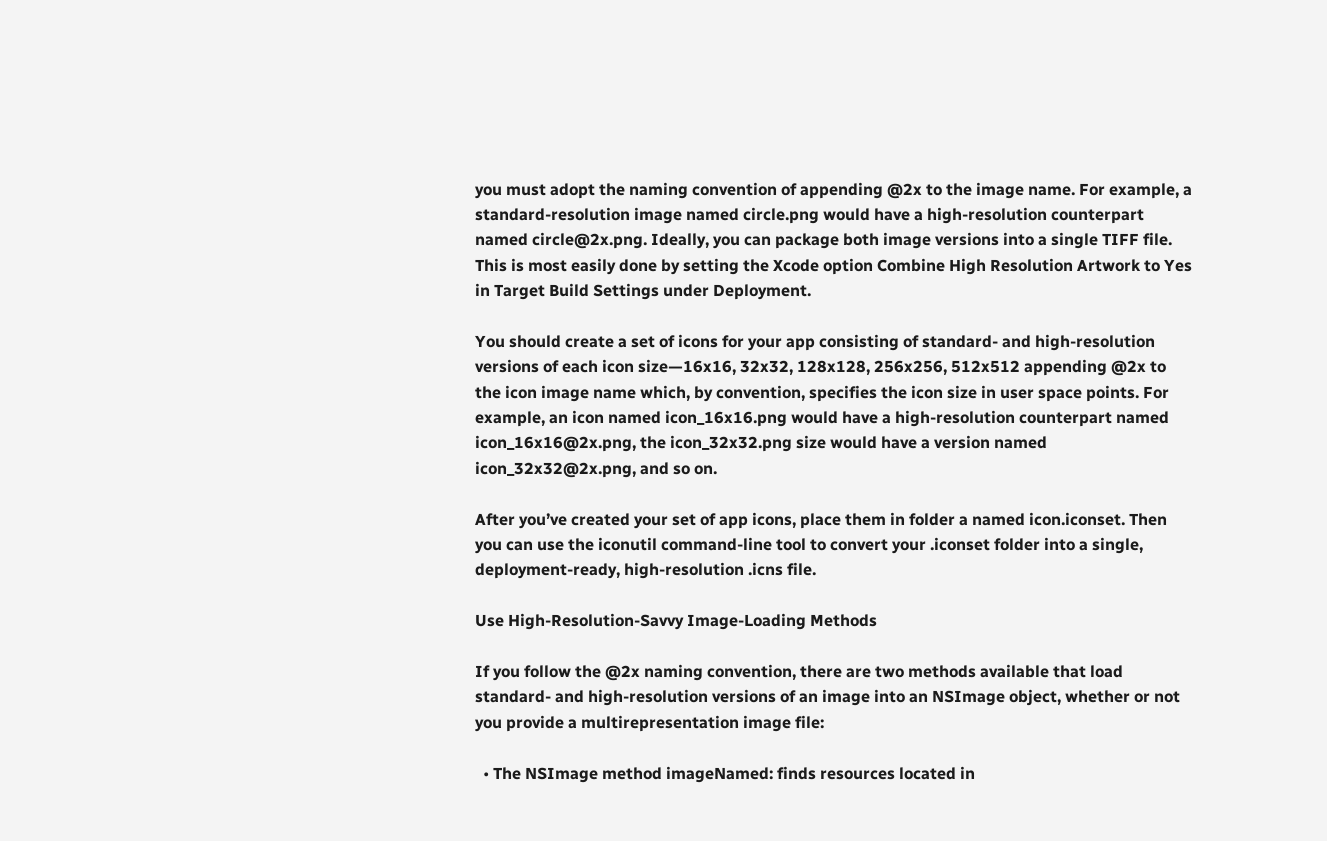you must adopt the naming convention of appending @2x to the image name. For example, a standard-resolution image named circle.png would have a high-resolution counterpart named circle@2x.png. Ideally, you can package both image versions into a single TIFF file. This is most easily done by setting the Xcode option Combine High Resolution Artwork to Yes in Target Build Settings under Deployment.

You should create a set of icons for your app consisting of standard- and high-resolution versions of each icon size—16x16, 32x32, 128x128, 256x256, 512x512 appending @2x to the icon image name which, by convention, specifies the icon size in user space points. For example, an icon named icon_16x16.png would have a high-resolution counterpart named icon_16x16@2x.png, the icon_32x32.png size would have a version named icon_32x32@2x.png, and so on.

After you’ve created your set of app icons, place them in folder a named icon.iconset. Then you can use the iconutil command-line tool to convert your .iconset folder into a single, deployment-ready, high-resolution .icns file.

Use High-Resolution-Savvy Image-Loading Methods

If you follow the @2x naming convention, there are two methods available that load standard- and high-resolution versions of an image into an NSImage object, whether or not you provide a multirepresentation image file:

  • The NSImage method imageNamed: finds resources located in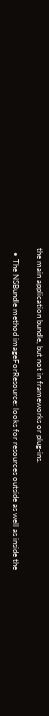the main application bundle, but not in frameworks or plug-ins.

  • The NSBundle method imageForResource: looks for resources outside as well as inside the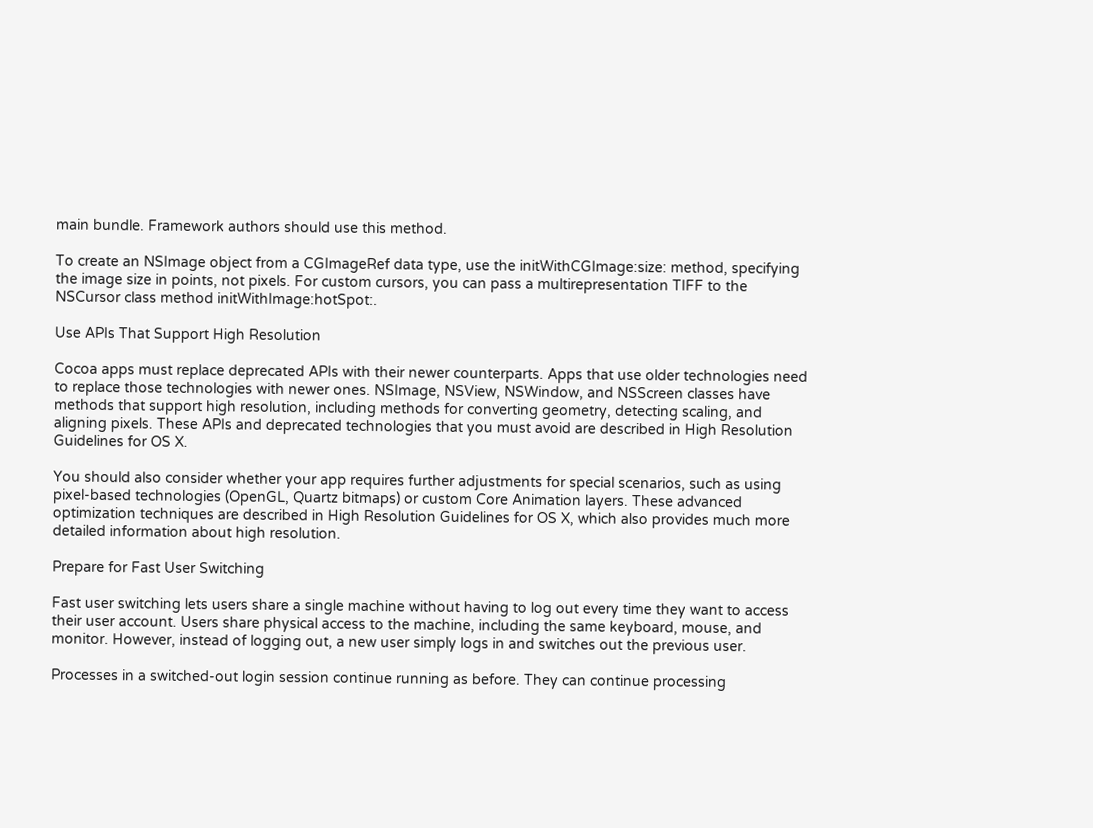main bundle. Framework authors should use this method.

To create an NSImage object from a CGImageRef data type, use the initWithCGImage:size: method, specifying the image size in points, not pixels. For custom cursors, you can pass a multirepresentation TIFF to the NSCursor class method initWithImage:hotSpot:.

Use APIs That Support High Resolution

Cocoa apps must replace deprecated APIs with their newer counterparts. Apps that use older technologies need to replace those technologies with newer ones. NSImage, NSView, NSWindow, and NSScreen classes have methods that support high resolution, including methods for converting geometry, detecting scaling, and aligning pixels. These APIs and deprecated technologies that you must avoid are described in High Resolution Guidelines for OS X.

You should also consider whether your app requires further adjustments for special scenarios, such as using pixel-based technologies (OpenGL, Quartz bitmaps) or custom Core Animation layers. These advanced optimization techniques are described in High Resolution Guidelines for OS X, which also provides much more detailed information about high resolution.

Prepare for Fast User Switching

Fast user switching lets users share a single machine without having to log out every time they want to access their user account. Users share physical access to the machine, including the same keyboard, mouse, and monitor. However, instead of logging out, a new user simply logs in and switches out the previous user.

Processes in a switched-out login session continue running as before. They can continue processing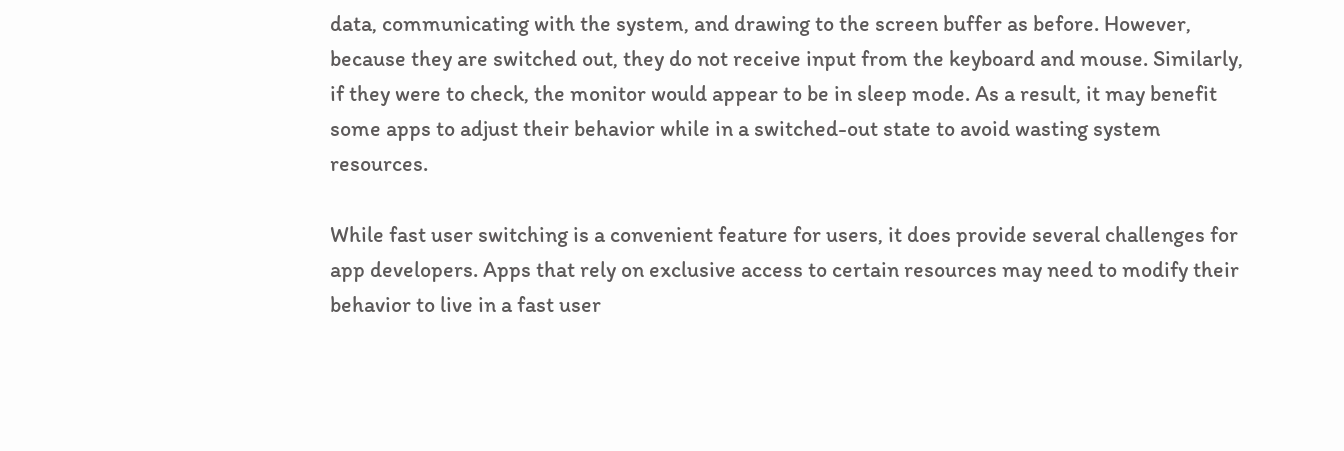data, communicating with the system, and drawing to the screen buffer as before. However, because they are switched out, they do not receive input from the keyboard and mouse. Similarly, if they were to check, the monitor would appear to be in sleep mode. As a result, it may benefit some apps to adjust their behavior while in a switched-out state to avoid wasting system resources.

While fast user switching is a convenient feature for users, it does provide several challenges for app developers. Apps that rely on exclusive access to certain resources may need to modify their behavior to live in a fast user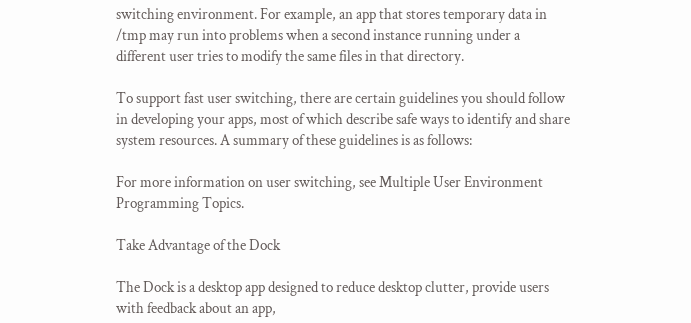switching environment. For example, an app that stores temporary data in /tmp may run into problems when a second instance running under a different user tries to modify the same files in that directory.

To support fast user switching, there are certain guidelines you should follow in developing your apps, most of which describe safe ways to identify and share system resources. A summary of these guidelines is as follows:

For more information on user switching, see Multiple User Environment Programming Topics.

Take Advantage of the Dock

The Dock is a desktop app designed to reduce desktop clutter, provide users with feedback about an app,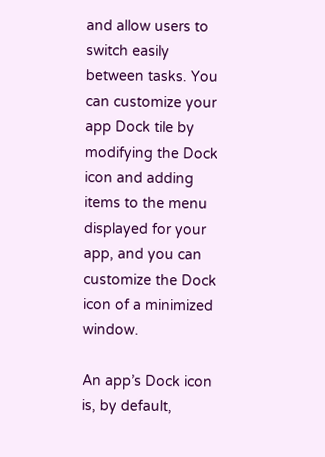and allow users to switch easily between tasks. You can customize your app Dock tile by modifying the Dock icon and adding items to the menu displayed for your app, and you can customize the Dock icon of a minimized window.

An app’s Dock icon is, by default,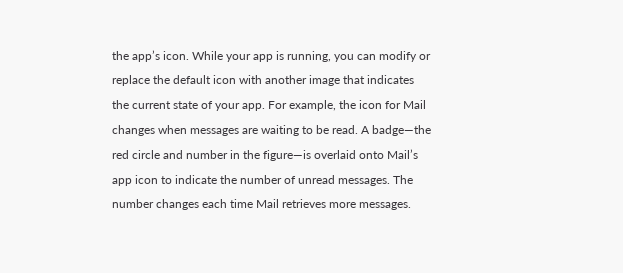the app’s icon. While your app is running, you can modify or replace the default icon with another image that indicates the current state of your app. For example, the icon for Mail changes when messages are waiting to be read. A badge—the red circle and number in the figure—is overlaid onto Mail’s app icon to indicate the number of unread messages. The number changes each time Mail retrieves more messages.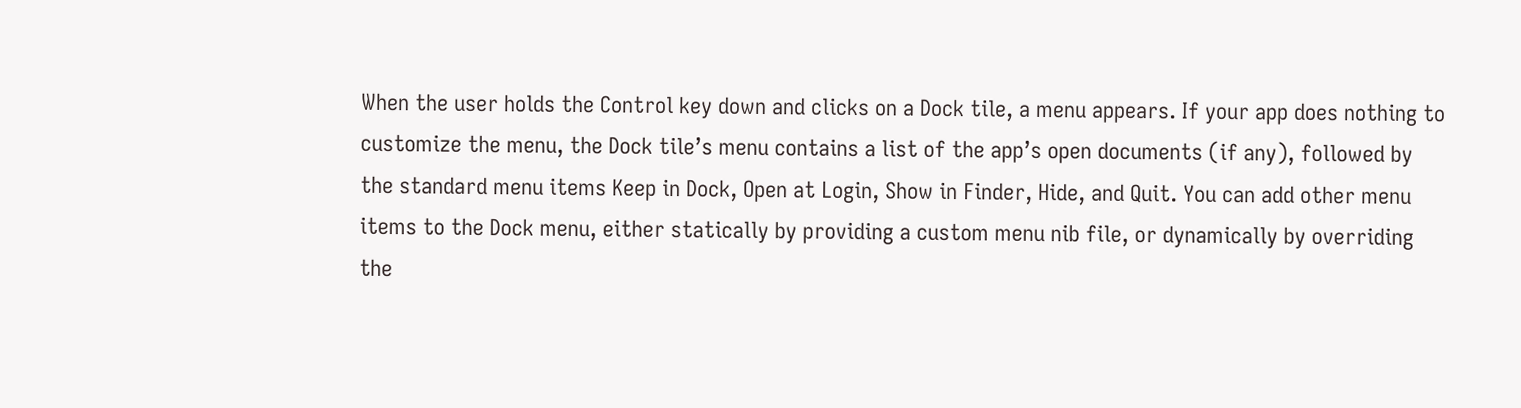When the user holds the Control key down and clicks on a Dock tile, a menu appears. If your app does nothing to customize the menu, the Dock tile’s menu contains a list of the app’s open documents (if any), followed by the standard menu items Keep in Dock, Open at Login, Show in Finder, Hide, and Quit. You can add other menu items to the Dock menu, either statically by providing a custom menu nib file, or dynamically by overriding the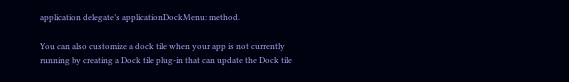application delegate’s applicationDockMenu: method.

You can also customize a dock tile when your app is not currently running by creating a Dock tile plug-in that can update the Dock tile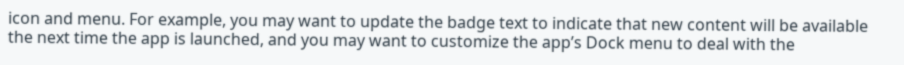icon and menu. For example, you may want to update the badge text to indicate that new content will be available the next time the app is launched, and you may want to customize the app’s Dock menu to deal with the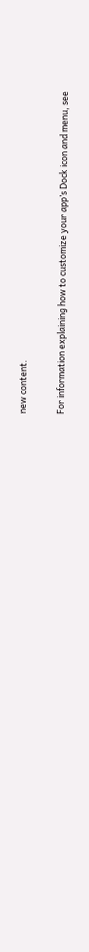new content.

For information explaining how to customize your app’s Dock icon and menu, see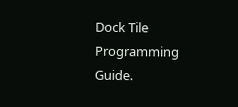Dock Tile Programming Guide.